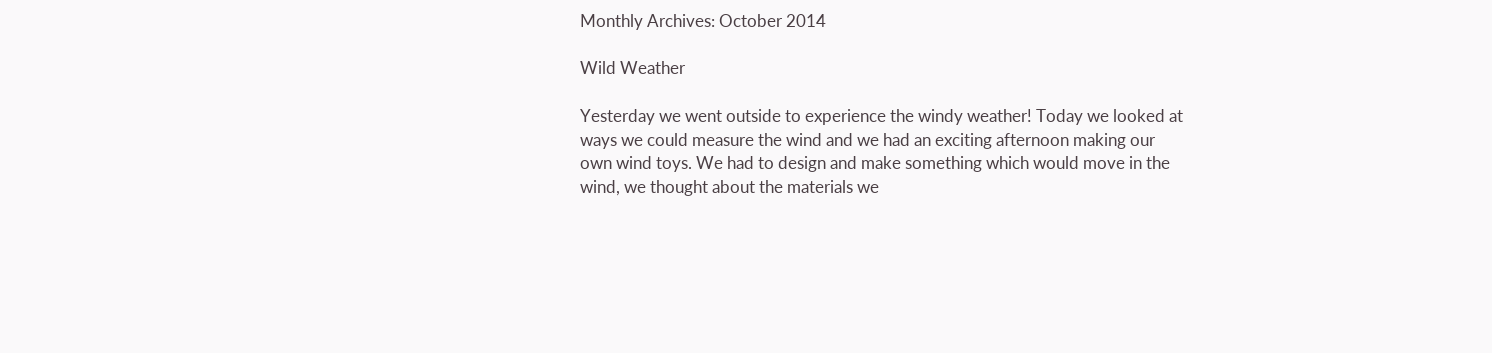Monthly Archives: October 2014

Wild Weather

Yesterday we went outside to experience the windy weather! Today we looked at ways we could measure the wind and we had an exciting afternoon making our own wind toys. We had to design and make something which would move in the wind, we thought about the materials we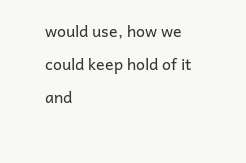would use, how we could keep hold of it and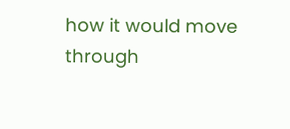how it would move through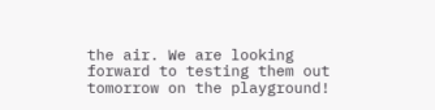the air. We are looking forward to testing them out tomorrow on the playground!